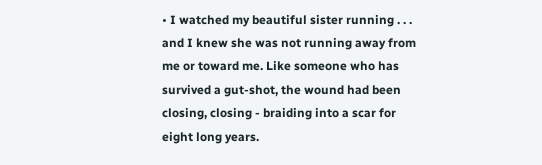• I watched my beautiful sister running . . . and I knew she was not running away from me or toward me. Like someone who has survived a gut-shot, the wound had been closing, closing - braiding into a scar for eight long years.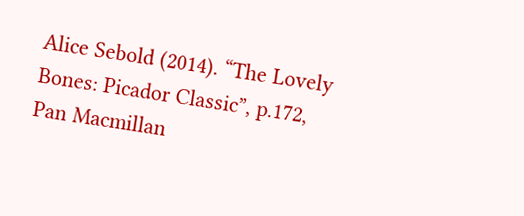Alice Sebold (2014). “The Lovely Bones: Picador Classic”, p.172, Pan Macmillan